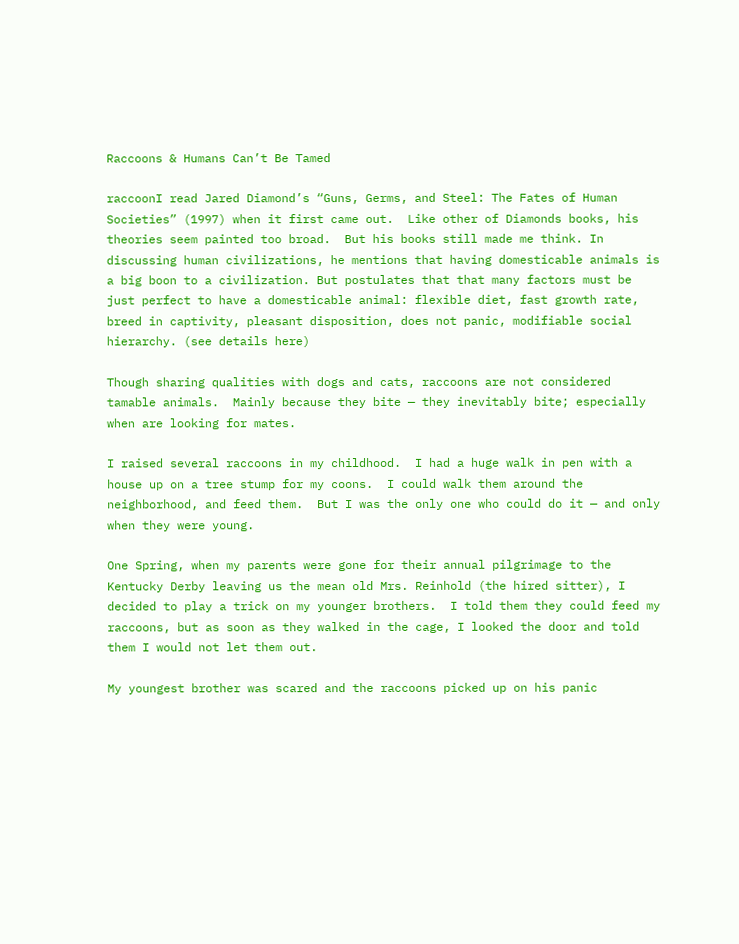Raccoons & Humans Can’t Be Tamed

raccoonI read Jared Diamond’s “Guns, Germs, and Steel: The Fates of Human Societies” (1997) when it first came out.  Like other of Diamonds books, his theories seem painted too broad.  But his books still made me think. In discussing human civilizations, he mentions that having domesticable animals is a big boon to a civilization. But postulates that that many factors must be just perfect to have a domesticable animal: flexible diet, fast growth rate, breed in captivity, pleasant disposition, does not panic, modifiable social hierarchy. (see details here)

Though sharing qualities with dogs and cats, raccoons are not considered tamable animals.  Mainly because they bite — they inevitably bite; especially when are looking for mates.

I raised several raccoons in my childhood.  I had a huge walk in pen with a house up on a tree stump for my coons.  I could walk them around the neighborhood, and feed them.  But I was the only one who could do it — and only when they were young.

One Spring, when my parents were gone for their annual pilgrimage to the Kentucky Derby leaving us the mean old Mrs. Reinhold (the hired sitter), I decided to play a trick on my younger brothers.  I told them they could feed my raccoons, but as soon as they walked in the cage, I looked the door and told them I would not let them out.

My youngest brother was scared and the raccoons picked up on his panic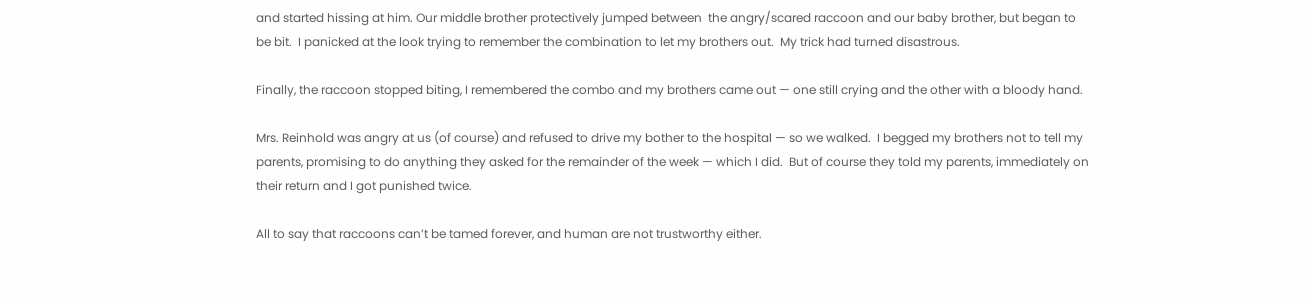and started hissing at him. Our middle brother protectively jumped between  the angry/scared raccoon and our baby brother, but began to be bit.  I panicked at the look trying to remember the combination to let my brothers out.  My trick had turned disastrous.

Finally, the raccoon stopped biting, I remembered the combo and my brothers came out — one still crying and the other with a bloody hand.

Mrs. Reinhold was angry at us (of course) and refused to drive my bother to the hospital — so we walked.  I begged my brothers not to tell my parents, promising to do anything they asked for the remainder of the week — which I did.  But of course they told my parents, immediately on their return and I got punished twice.

All to say that raccoons can’t be tamed forever, and human are not trustworthy either.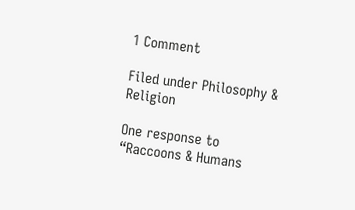1 Comment

Filed under Philosophy & Religion

One response to “Raccoons & Humans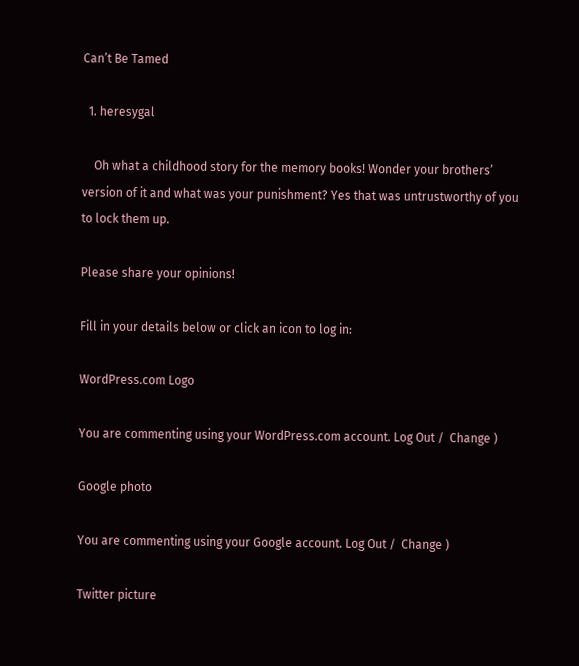Can’t Be Tamed

  1. heresygal

    Oh what a childhood story for the memory books! Wonder your brothers’ version of it and what was your punishment? Yes that was untrustworthy of you to lock them up.

Please share your opinions!

Fill in your details below or click an icon to log in:

WordPress.com Logo

You are commenting using your WordPress.com account. Log Out /  Change )

Google photo

You are commenting using your Google account. Log Out /  Change )

Twitter picture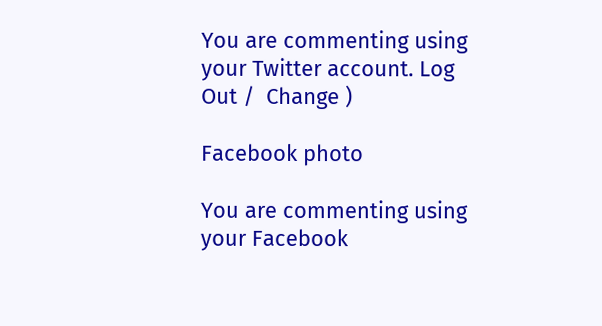You are commenting using your Twitter account. Log Out /  Change )

Facebook photo

You are commenting using your Facebook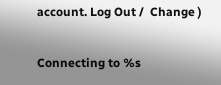account. Log Out /  Change )

Connecting to %s